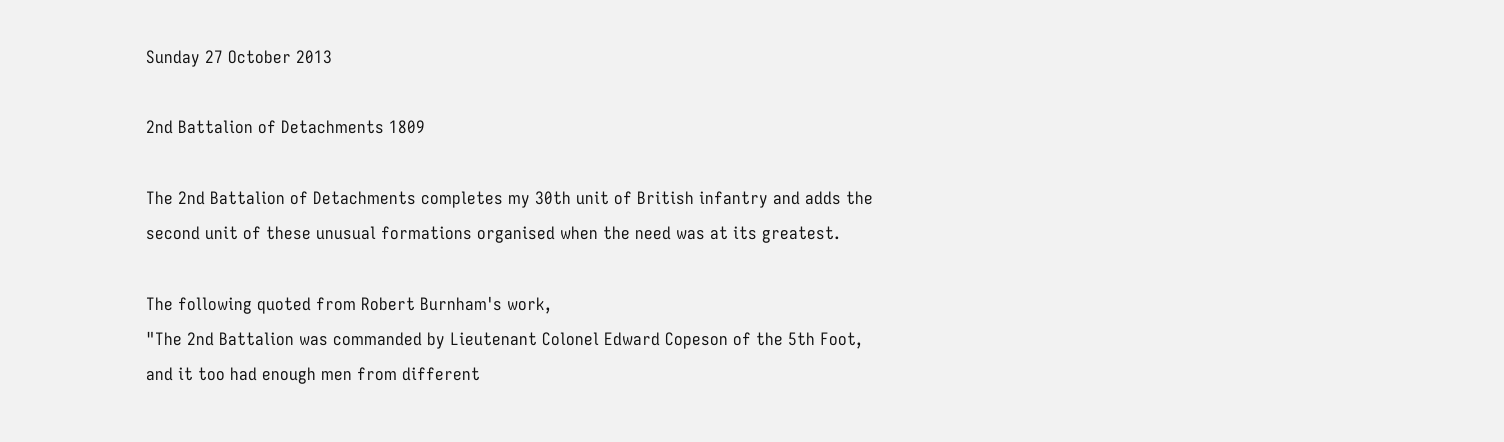Sunday 27 October 2013

2nd Battalion of Detachments 1809

The 2nd Battalion of Detachments completes my 30th unit of British infantry and adds the second unit of these unusual formations organised when the need was at its greatest.

The following quoted from Robert Burnham's work,
"The 2nd Battalion was commanded by Lieutenant Colonel Edward Copeson of the 5th Foot, and it too had enough men from different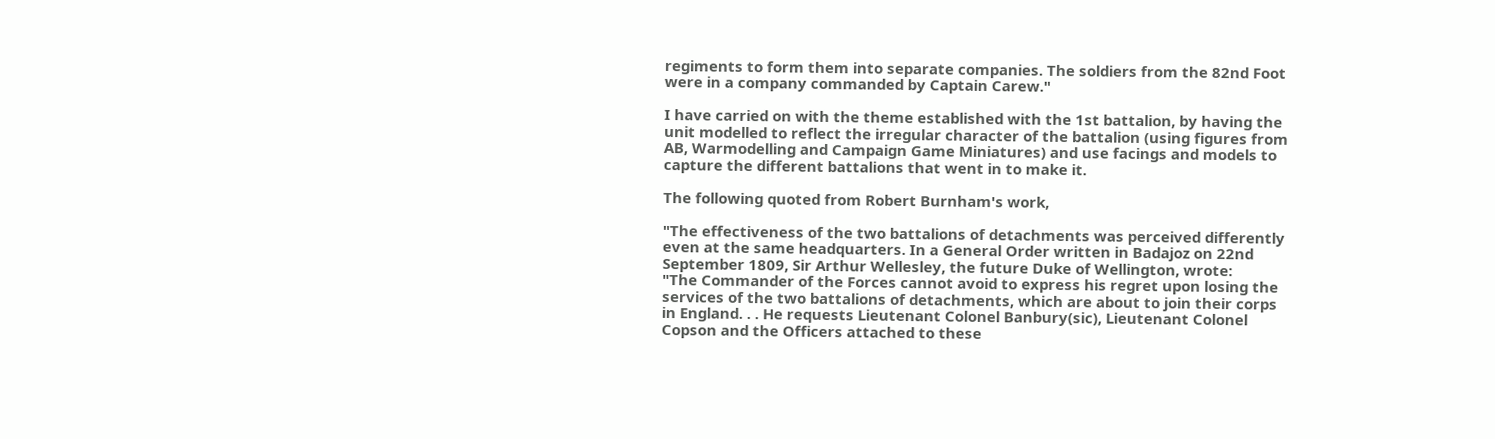regiments to form them into separate companies. The soldiers from the 82nd Foot were in a company commanded by Captain Carew."

I have carried on with the theme established with the 1st battalion, by having the unit modelled to reflect the irregular character of the battalion (using figures from AB, Warmodelling and Campaign Game Miniatures) and use facings and models to capture the different battalions that went in to make it.

The following quoted from Robert Burnham's work,

"The effectiveness of the two battalions of detachments was perceived differently even at the same headquarters. In a General Order written in Badajoz on 22nd September 1809, Sir Arthur Wellesley, the future Duke of Wellington, wrote:
"The Commander of the Forces cannot avoid to express his regret upon losing the services of the two battalions of detachments, which are about to join their corps in England. . . He requests Lieutenant Colonel Banbury(sic), Lieutenant Colonel Copson and the Officers attached to these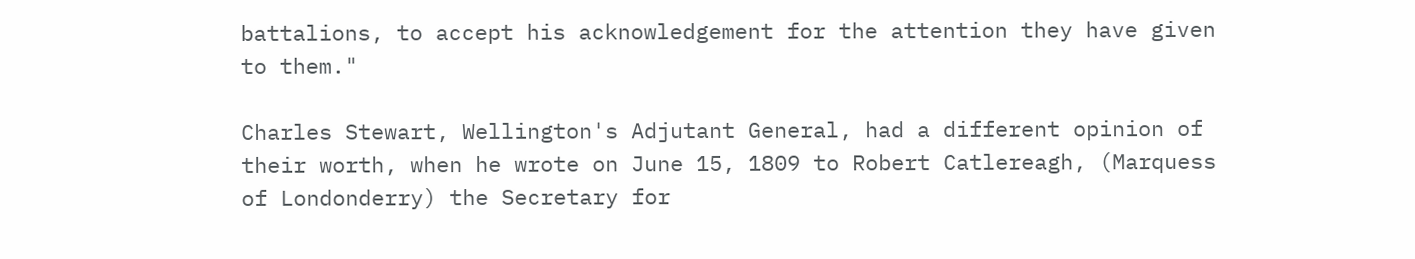battalions, to accept his acknowledgement for the attention they have given to them."

Charles Stewart, Wellington's Adjutant General, had a different opinion of their worth, when he wrote on June 15, 1809 to Robert Catlereagh, (Marquess of Londonderry) the Secretary for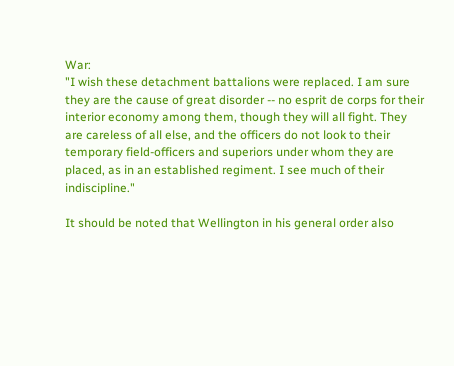War:
"I wish these detachment battalions were replaced. I am sure they are the cause of great disorder -- no esprit de corps for their interior economy among them, though they will all fight. They are careless of all else, and the officers do not look to their temporary field-officers and superiors under whom they are placed, as in an established regiment. I see much of their indiscipline."

It should be noted that Wellington in his general order also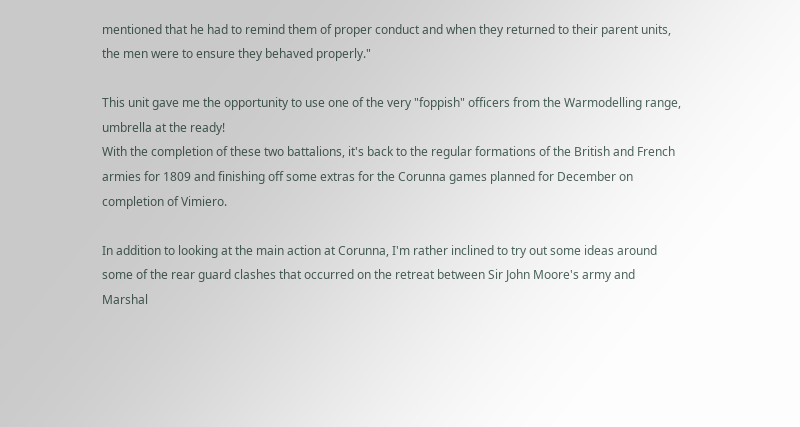mentioned that he had to remind them of proper conduct and when they returned to their parent units, the men were to ensure they behaved properly."

This unit gave me the opportunity to use one of the very "foppish" officers from the Warmodelling range, umbrella at the ready!
With the completion of these two battalions, it's back to the regular formations of the British and French armies for 1809 and finishing off some extras for the Corunna games planned for December on completion of Vimiero.

In addition to looking at the main action at Corunna, I'm rather inclined to try out some ideas around some of the rear guard clashes that occurred on the retreat between Sir John Moore's army and Marshal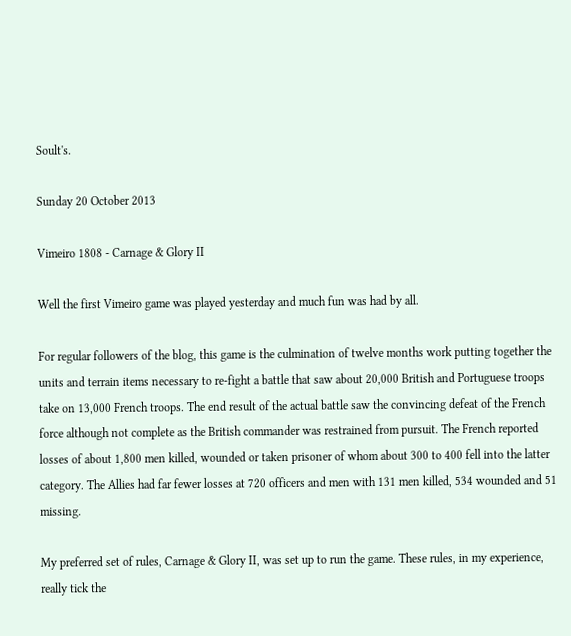Soult's.

Sunday 20 October 2013

Vimeiro 1808 - Carnage & Glory II

Well the first Vimeiro game was played yesterday and much fun was had by all.

For regular followers of the blog, this game is the culmination of twelve months work putting together the units and terrain items necessary to re-fight a battle that saw about 20,000 British and Portuguese troops take on 13,000 French troops. The end result of the actual battle saw the convincing defeat of the French force although not complete as the British commander was restrained from pursuit. The French reported losses of about 1,800 men killed, wounded or taken prisoner of whom about 300 to 400 fell into the latter category. The Allies had far fewer losses at 720 officers and men with 131 men killed, 534 wounded and 51 missing.

My preferred set of rules, Carnage & Glory II, was set up to run the game. These rules, in my experience, really tick the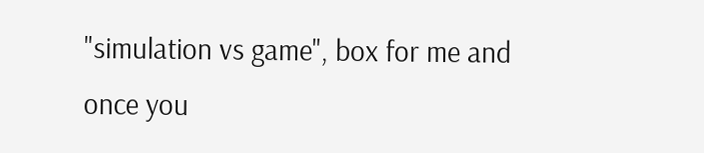"simulation vs game", box for me and once you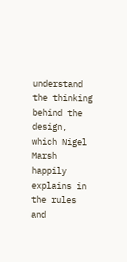understand the thinking behind the design, which Nigel Marsh happily explains in the rules and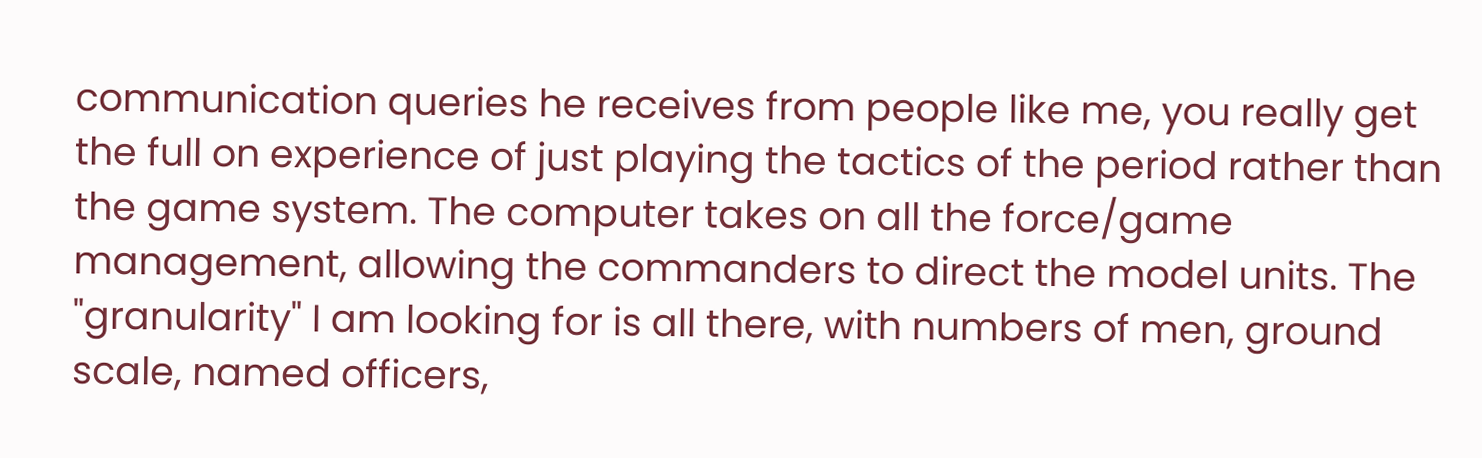communication queries he receives from people like me, you really get the full on experience of just playing the tactics of the period rather than the game system. The computer takes on all the force/game management, allowing the commanders to direct the model units. The "granularity" I am looking for is all there, with numbers of men, ground scale, named officers,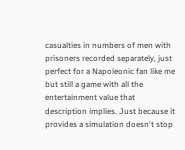casualties in numbers of men with prisoners recorded separately, just perfect for a Napoleonic fan like me but still a game with all the entertainment value that description implies. Just because it provides a simulation doesn't stop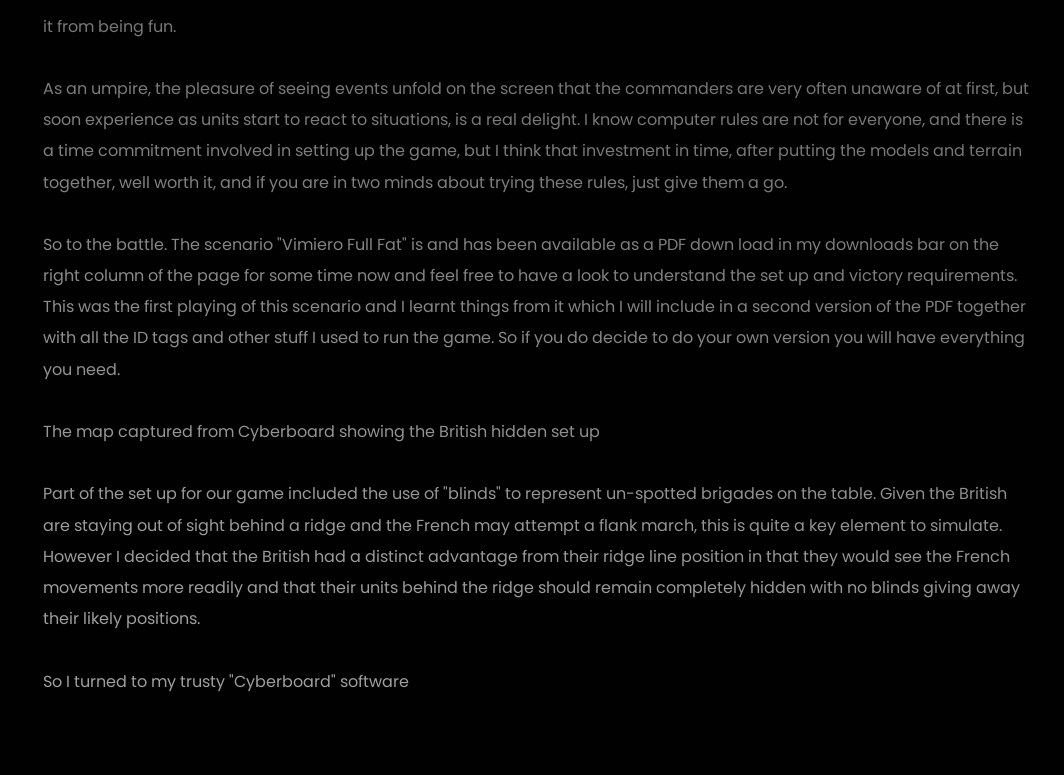it from being fun.

As an umpire, the pleasure of seeing events unfold on the screen that the commanders are very often unaware of at first, but soon experience as units start to react to situations, is a real delight. I know computer rules are not for everyone, and there is a time commitment involved in setting up the game, but I think that investment in time, after putting the models and terrain together, well worth it, and if you are in two minds about trying these rules, just give them a go.

So to the battle. The scenario "Vimiero Full Fat" is and has been available as a PDF down load in my downloads bar on the right column of the page for some time now and feel free to have a look to understand the set up and victory requirements. This was the first playing of this scenario and I learnt things from it which I will include in a second version of the PDF together with all the ID tags and other stuff I used to run the game. So if you do decide to do your own version you will have everything you need.

The map captured from Cyberboard showing the British hidden set up

Part of the set up for our game included the use of "blinds" to represent un-spotted brigades on the table. Given the British are staying out of sight behind a ridge and the French may attempt a flank march, this is quite a key element to simulate. However I decided that the British had a distinct advantage from their ridge line position in that they would see the French movements more readily and that their units behind the ridge should remain completely hidden with no blinds giving away their likely positions.

So I turned to my trusty "Cyberboard" software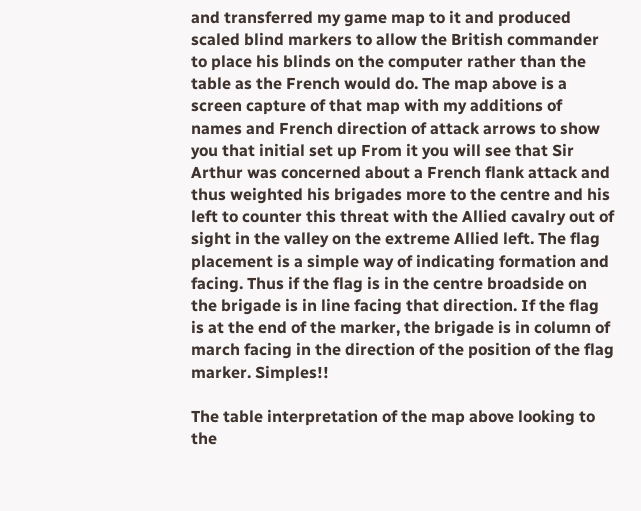and transferred my game map to it and produced scaled blind markers to allow the British commander to place his blinds on the computer rather than the table as the French would do. The map above is a screen capture of that map with my additions of names and French direction of attack arrows to show you that initial set up From it you will see that Sir Arthur was concerned about a French flank attack and thus weighted his brigades more to the centre and his left to counter this threat with the Allied cavalry out of sight in the valley on the extreme Allied left. The flag placement is a simple way of indicating formation and facing. Thus if the flag is in the centre broadside on the brigade is in line facing that direction. If the flag is at the end of the marker, the brigade is in column of march facing in the direction of the position of the flag marker. Simples!!

The table interpretation of the map above looking to the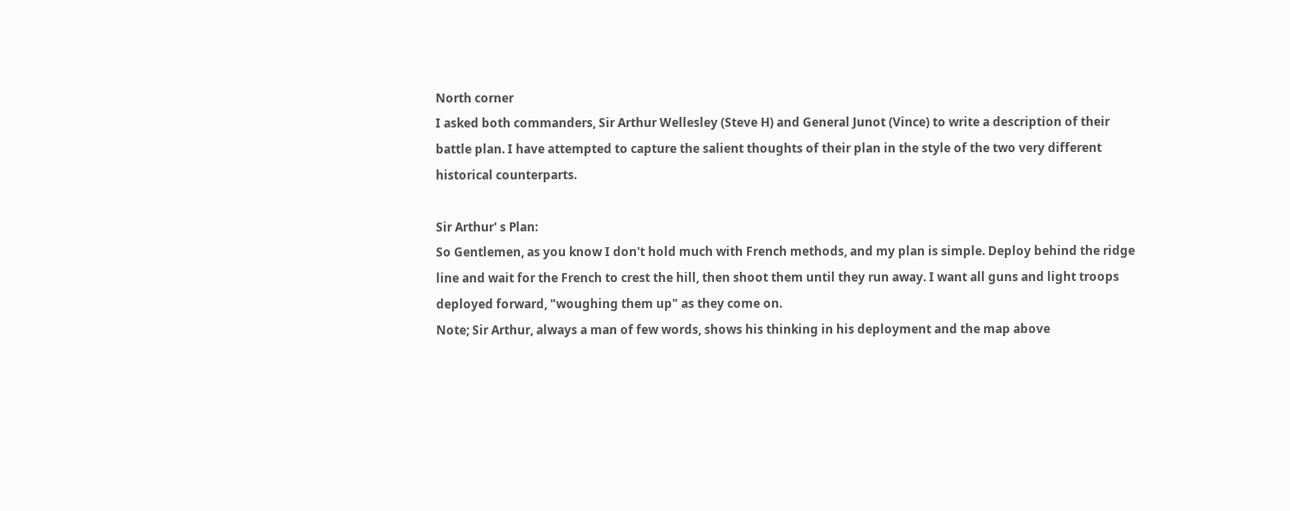North corner
I asked both commanders, Sir Arthur Wellesley (Steve H) and General Junot (Vince) to write a description of their battle plan. I have attempted to capture the salient thoughts of their plan in the style of the two very different historical counterparts.

Sir Arthur' s Plan:
So Gentlemen, as you know I don't hold much with French methods, and my plan is simple. Deploy behind the ridge line and wait for the French to crest the hill, then shoot them until they run away. I want all guns and light troops deployed forward, "woughing them up" as they come on.
Note; Sir Arthur, always a man of few words, shows his thinking in his deployment and the map above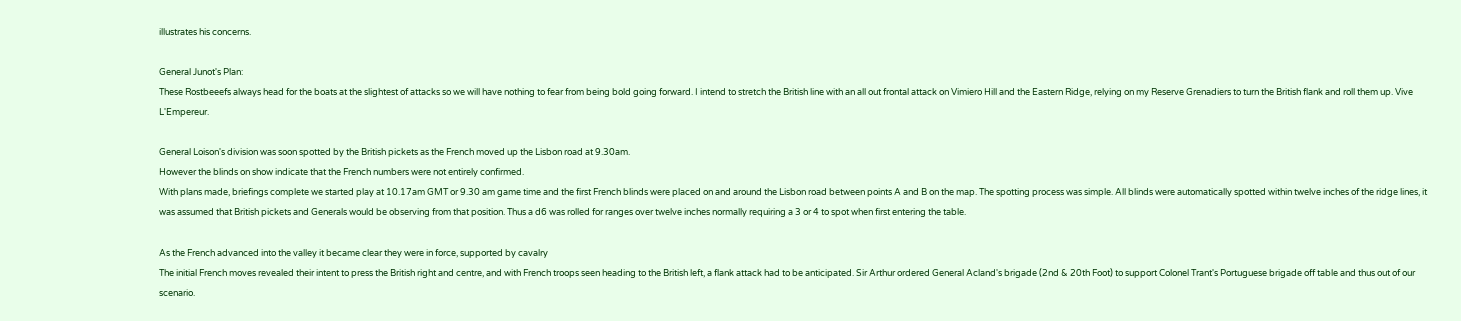illustrates his concerns.

General Junot's Plan:
These Rostbeeefs always head for the boats at the slightest of attacks so we will have nothing to fear from being bold going forward. I intend to stretch the British line with an all out frontal attack on Vimiero Hill and the Eastern Ridge, relying on my Reserve Grenadiers to turn the British flank and roll them up. Vive L'Empereur.

General Loison's division was soon spotted by the British pickets as the French moved up the Lisbon road at 9.30am.
However the blinds on show indicate that the French numbers were not entirely confirmed.
With plans made, briefings complete we started play at 10.17am GMT or 9.30 am game time and the first French blinds were placed on and around the Lisbon road between points A and B on the map. The spotting process was simple. All blinds were automatically spotted within twelve inches of the ridge lines, it was assumed that British pickets and Generals would be observing from that position. Thus a d6 was rolled for ranges over twelve inches normally requiring a 3 or 4 to spot when first entering the table.

As the French advanced into the valley it became clear they were in force, supported by cavalry
The initial French moves revealed their intent to press the British right and centre, and with French troops seen heading to the British left, a flank attack had to be anticipated. Sir Arthur ordered General Acland's brigade (2nd & 20th Foot) to support Colonel Trant's Portuguese brigade off table and thus out of our scenario.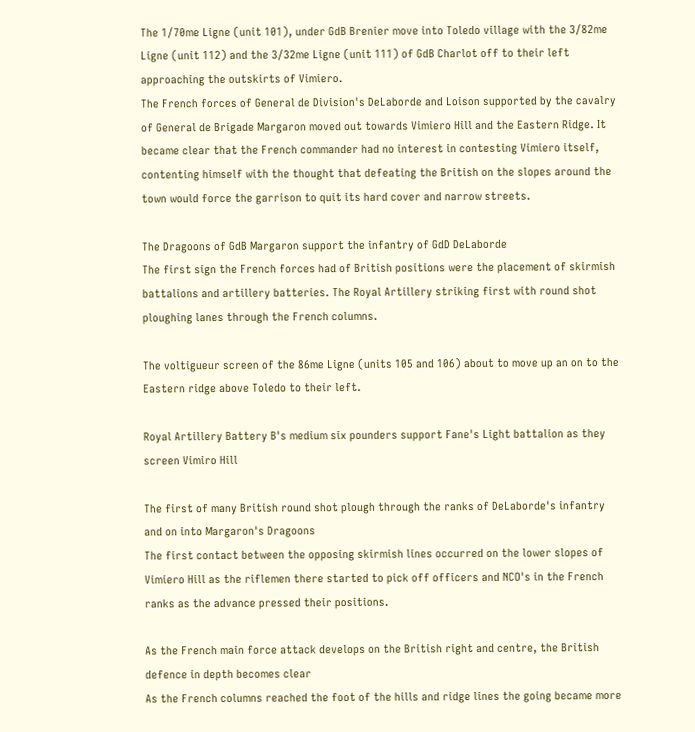The 1/70me Ligne (unit 101), under GdB Brenier move into Toledo village with the 3/82me Ligne (unit 112) and the 3/32me Ligne (unit 111) of GdB Charlot off to their left approaching the outskirts of Vimiero.
The French forces of General de Division's DeLaborde and Loison supported by the cavalry of General de Brigade Margaron moved out towards Vimiero Hill and the Eastern Ridge. It became clear that the French commander had no interest in contesting Vimiero itself, contenting himself with the thought that defeating the British on the slopes around the town would force the garrison to quit its hard cover and narrow streets.

The Dragoons of GdB Margaron support the infantry of GdD DeLaborde
The first sign the French forces had of British positions were the placement of skirmish battalions and artillery batteries. The Royal Artillery striking first with round shot ploughing lanes through the French columns.

The voltigueur screen of the 86me Ligne (units 105 and 106) about to move up an on to the Eastern ridge above Toledo to their left.

Royal Artillery Battery B's medium six pounders support Fane's Light battalion as they screen Vimiro Hill

The first of many British round shot plough through the ranks of DeLaborde's infantry and on into Margaron's Dragoons
The first contact between the opposing skirmish lines occurred on the lower slopes of Vimiero Hill as the riflemen there started to pick off officers and NCO's in the French ranks as the advance pressed their positions.

As the French main force attack develops on the British right and centre, the British defence in depth becomes clear
As the French columns reached the foot of the hills and ridge lines the going became more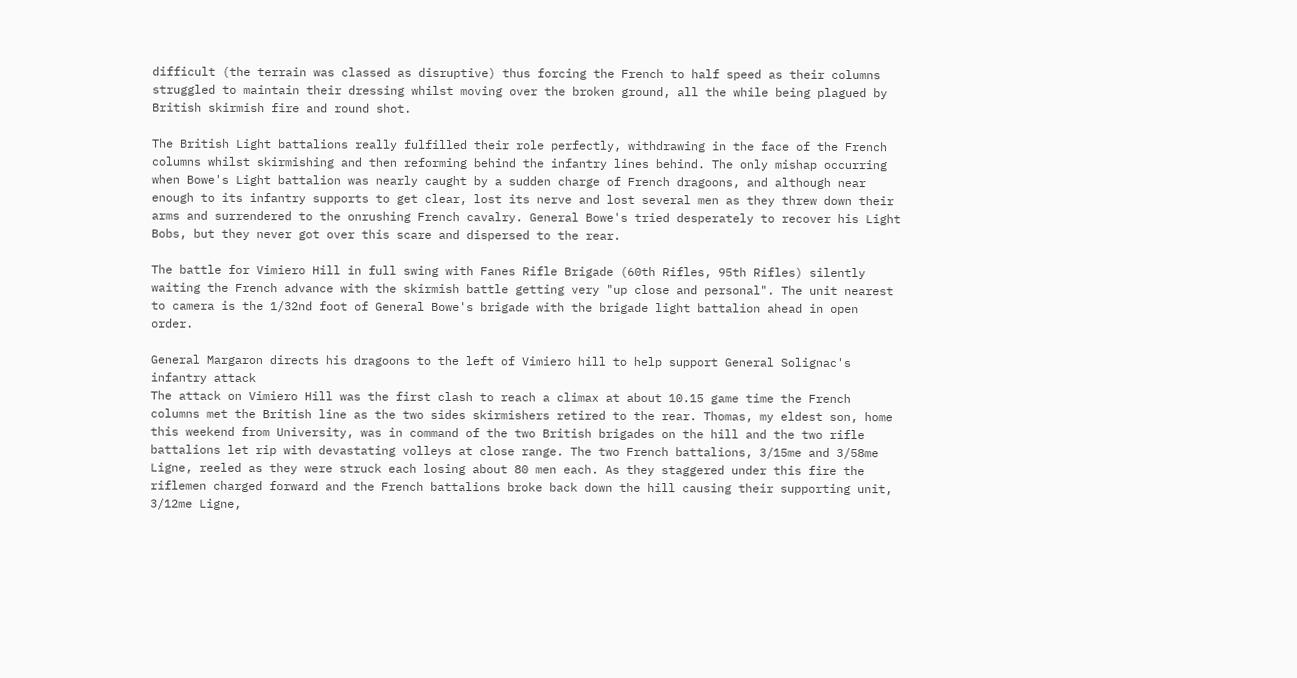difficult (the terrain was classed as disruptive) thus forcing the French to half speed as their columns struggled to maintain their dressing whilst moving over the broken ground, all the while being plagued by British skirmish fire and round shot.

The British Light battalions really fulfilled their role perfectly, withdrawing in the face of the French columns whilst skirmishing and then reforming behind the infantry lines behind. The only mishap occurring when Bowe's Light battalion was nearly caught by a sudden charge of French dragoons, and although near enough to its infantry supports to get clear, lost its nerve and lost several men as they threw down their arms and surrendered to the onrushing French cavalry. General Bowe's tried desperately to recover his Light Bobs, but they never got over this scare and dispersed to the rear.

The battle for Vimiero Hill in full swing with Fanes Rifle Brigade (60th Rifles, 95th Rifles) silently waiting the French advance with the skirmish battle getting very "up close and personal". The unit nearest to camera is the 1/32nd foot of General Bowe's brigade with the brigade light battalion ahead in open order.

General Margaron directs his dragoons to the left of Vimiero hill to help support General Solignac's infantry attack
The attack on Vimiero Hill was the first clash to reach a climax at about 10.15 game time the French columns met the British line as the two sides skirmishers retired to the rear. Thomas, my eldest son, home this weekend from University, was in command of the two British brigades on the hill and the two rifle battalions let rip with devastating volleys at close range. The two French battalions, 3/15me and 3/58me Ligne, reeled as they were struck each losing about 80 men each. As they staggered under this fire the riflemen charged forward and the French battalions broke back down the hill causing their supporting unit, 3/12me Ligne,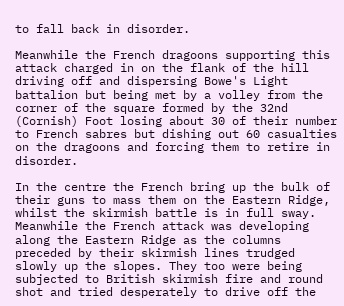to fall back in disorder.

Meanwhile the French dragoons supporting this attack charged in on the flank of the hill driving off and dispersing Bowe's Light battalion but being met by a volley from the corner of the square formed by the 32nd (Cornish) Foot losing about 30 of their number to French sabres but dishing out 60 casualties on the dragoons and forcing them to retire in disorder.

In the centre the French bring up the bulk of their guns to mass them on the Eastern Ridge, whilst the skirmish battle is in full sway.
Meanwhile the French attack was developing along the Eastern Ridge as the columns preceded by their skirmish lines trudged slowly up the slopes. They too were being subjected to British skirmish fire and round shot and tried desperately to drive off the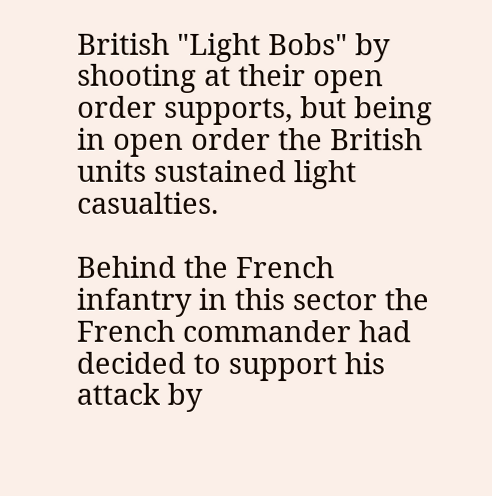British "Light Bobs" by shooting at their open order supports, but being in open order the British units sustained light casualties.

Behind the French infantry in this sector the French commander had decided to support his attack by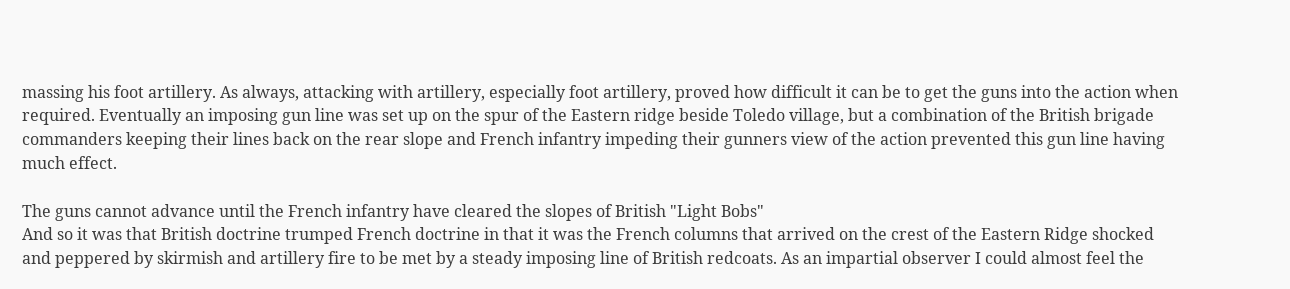massing his foot artillery. As always, attacking with artillery, especially foot artillery, proved how difficult it can be to get the guns into the action when required. Eventually an imposing gun line was set up on the spur of the Eastern ridge beside Toledo village, but a combination of the British brigade commanders keeping their lines back on the rear slope and French infantry impeding their gunners view of the action prevented this gun line having much effect.

The guns cannot advance until the French infantry have cleared the slopes of British "Light Bobs"
And so it was that British doctrine trumped French doctrine in that it was the French columns that arrived on the crest of the Eastern Ridge shocked and peppered by skirmish and artillery fire to be met by a steady imposing line of British redcoats. As an impartial observer I could almost feel the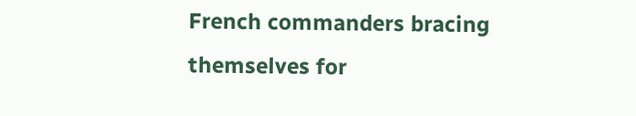French commanders bracing themselves for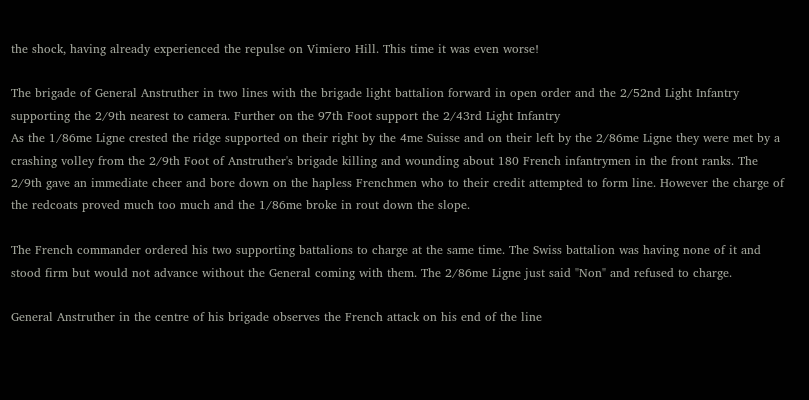the shock, having already experienced the repulse on Vimiero Hill. This time it was even worse!

The brigade of General Anstruther in two lines with the brigade light battalion forward in open order and the 2/52nd Light Infantry supporting the 2/9th nearest to camera. Further on the 97th Foot support the 2/43rd Light Infantry
As the 1/86me Ligne crested the ridge supported on their right by the 4me Suisse and on their left by the 2/86me Ligne they were met by a crashing volley from the 2/9th Foot of Anstruther's brigade killing and wounding about 180 French infantrymen in the front ranks. The 2/9th gave an immediate cheer and bore down on the hapless Frenchmen who to their credit attempted to form line. However the charge of the redcoats proved much too much and the 1/86me broke in rout down the slope.

The French commander ordered his two supporting battalions to charge at the same time. The Swiss battalion was having none of it and stood firm but would not advance without the General coming with them. The 2/86me Ligne just said "Non" and refused to charge.

General Anstruther in the centre of his brigade observes the French attack on his end of the line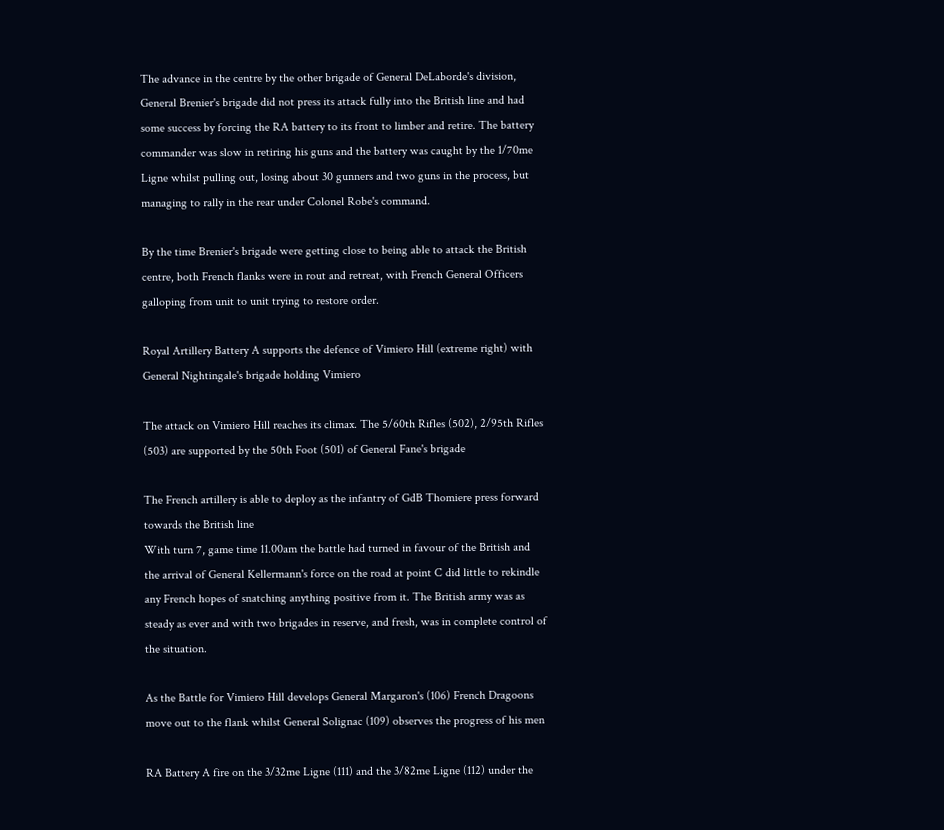The advance in the centre by the other brigade of General DeLaborde's division, General Brenier's brigade did not press its attack fully into the British line and had some success by forcing the RA battery to its front to limber and retire. The battery commander was slow in retiring his guns and the battery was caught by the 1/70me Ligne whilst pulling out, losing about 30 gunners and two guns in the process, but managing to rally in the rear under Colonel Robe's command.

By the time Brenier's brigade were getting close to being able to attack the British centre, both French flanks were in rout and retreat, with French General Officers galloping from unit to unit trying to restore order.

Royal Artillery Battery A supports the defence of Vimiero Hill (extreme right) with General Nightingale's brigade holding Vimiero

The attack on Vimiero Hill reaches its climax. The 5/60th Rifles (502), 2/95th Rifles (503) are supported by the 50th Foot (501) of General Fane's brigade

The French artillery is able to deploy as the infantry of GdB Thomiere press forward towards the British line
With turn 7, game time 11.00am the battle had turned in favour of the British and the arrival of General Kellermann's force on the road at point C did little to rekindle any French hopes of snatching anything positive from it. The British army was as steady as ever and with two brigades in reserve, and fresh, was in complete control of the situation.

As the Battle for Vimiero Hill develops General Margaron's (106) French Dragoons move out to the flank whilst General Solignac (109) observes the progress of his men

RA Battery A fire on the 3/32me Ligne (111) and the 3/82me Ligne (112) under the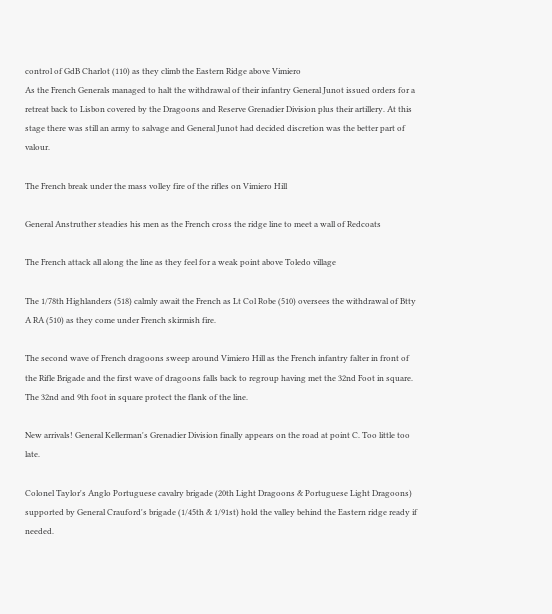control of GdB Charlot (110) as they climb the Eastern Ridge above Vimiero
As the French Generals managed to halt the withdrawal of their infantry General Junot issued orders for a retreat back to Lisbon covered by the Dragoons and Reserve Grenadier Division plus their artillery. At this stage there was still an army to salvage and General Junot had decided discretion was the better part of valour.

The French break under the mass volley fire of the rifles on Vimiero Hill

General Anstruther steadies his men as the French cross the ridge line to meet a wall of Redcoats

The French attack all along the line as they feel for a weak point above Toledo village

The 1/78th Highlanders (518) calmly await the French as Lt Col Robe (510) oversees the withdrawal of Btty A RA (510) as they come under French skirmish fire.

The second wave of French dragoons sweep around Vimiero Hill as the French infantry falter in front of the Rifle Brigade and the first wave of dragoons falls back to regroup having met the 32nd Foot in square. The 32nd and 9th foot in square protect the flank of the line.

New arrivals! General Kellerman's Grenadier Division finally appears on the road at point C. Too little too late.

Colonel Taylor's Anglo Portuguese cavalry brigade (20th Light Dragoons & Portuguese Light Dragoons) supported by General Crauford's brigade (1/45th & 1/91st) hold the valley behind the Eastern ridge ready if needed.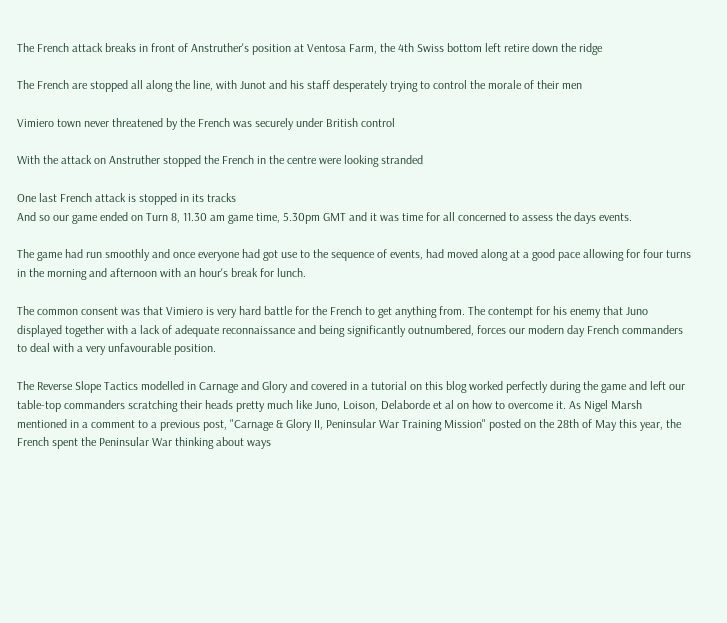The French attack breaks in front of Anstruther's position at Ventosa Farm, the 4th Swiss bottom left retire down the ridge

The French are stopped all along the line, with Junot and his staff desperately trying to control the morale of their men

Vimiero town never threatened by the French was securely under British control

With the attack on Anstruther stopped the French in the centre were looking stranded

One last French attack is stopped in its tracks
And so our game ended on Turn 8, 11.30 am game time, 5.30pm GMT and it was time for all concerned to assess the days events.

The game had run smoothly and once everyone had got use to the sequence of events, had moved along at a good pace allowing for four turns in the morning and afternoon with an hour's break for lunch.

The common consent was that Vimiero is very hard battle for the French to get anything from. The contempt for his enemy that Juno displayed together with a lack of adequate reconnaissance and being significantly outnumbered, forces our modern day French commanders to deal with a very unfavourable position.

The Reverse Slope Tactics modelled in Carnage and Glory and covered in a tutorial on this blog worked perfectly during the game and left our table-top commanders scratching their heads pretty much like Juno, Loison, Delaborde et al on how to overcome it. As Nigel Marsh mentioned in a comment to a previous post, "Carnage & Glory II, Peninsular War Training Mission" posted on the 28th of May this year, the French spent the Peninsular War thinking about ways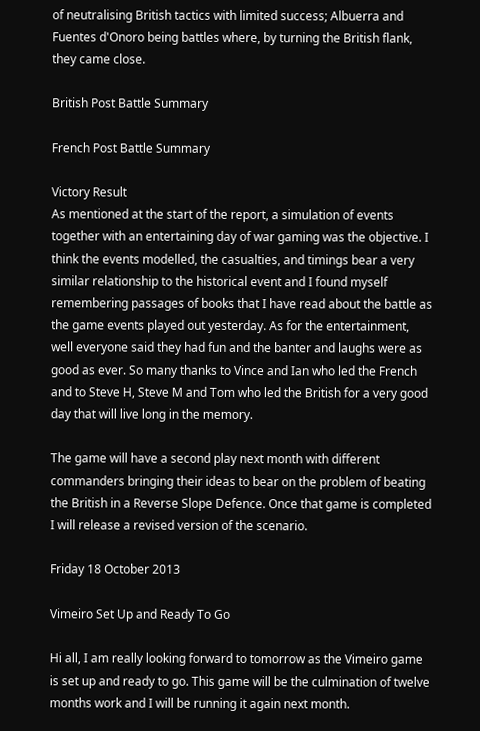of neutralising British tactics with limited success; Albuerra and Fuentes d'Onoro being battles where, by turning the British flank, they came close.

British Post Battle Summary

French Post Battle Summary

Victory Result
As mentioned at the start of the report, a simulation of events together with an entertaining day of war gaming was the objective. I think the events modelled, the casualties, and timings bear a very similar relationship to the historical event and I found myself remembering passages of books that I have read about the battle as the game events played out yesterday. As for the entertainment, well everyone said they had fun and the banter and laughs were as good as ever. So many thanks to Vince and Ian who led the French and to Steve H, Steve M and Tom who led the British for a very good day that will live long in the memory.

The game will have a second play next month with different commanders bringing their ideas to bear on the problem of beating the British in a Reverse Slope Defence. Once that game is completed I will release a revised version of the scenario.

Friday 18 October 2013

Vimeiro Set Up and Ready To Go

Hi all, I am really looking forward to tomorrow as the Vimeiro game is set up and ready to go. This game will be the culmination of twelve months work and I will be running it again next month.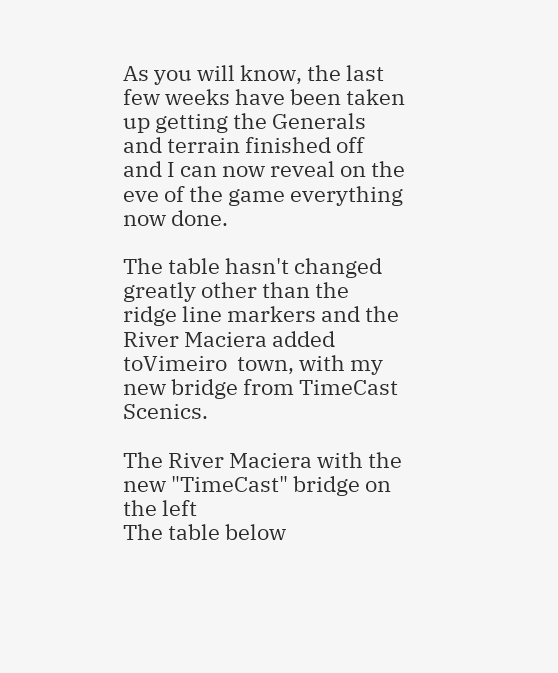As you will know, the last few weeks have been taken up getting the Generals and terrain finished off and I can now reveal on the eve of the game everything now done.

The table hasn't changed greatly other than the ridge line markers and the River Maciera added toVimeiro  town, with my new bridge from TimeCast Scenics.

The River Maciera with the new "TimeCast" bridge on the left
The table below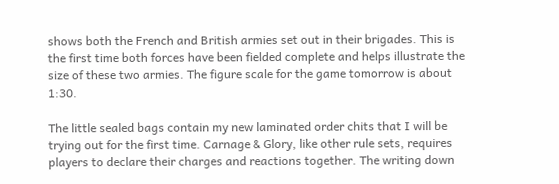shows both the French and British armies set out in their brigades. This is the first time both forces have been fielded complete and helps illustrate the size of these two armies. The figure scale for the game tomorrow is about 1:30.

The little sealed bags contain my new laminated order chits that I will be trying out for the first time. Carnage & Glory, like other rule sets, requires players to declare their charges and reactions together. The writing down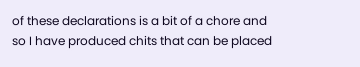of these declarations is a bit of a chore and so I have produced chits that can be placed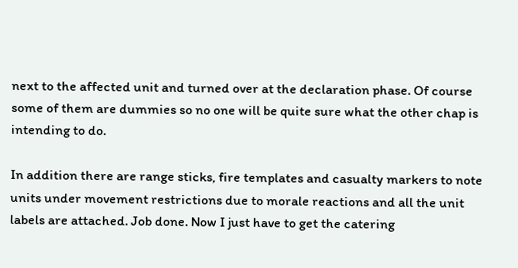next to the affected unit and turned over at the declaration phase. Of course some of them are dummies so no one will be quite sure what the other chap is intending to do.

In addition there are range sticks, fire templates and casualty markers to note units under movement restrictions due to morale reactions and all the unit labels are attached. Job done. Now I just have to get the catering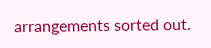arrangements sorted out.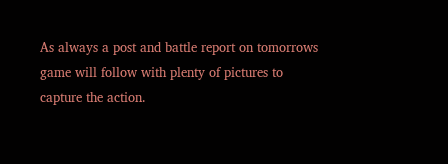As always a post and battle report on tomorrows game will follow with plenty of pictures to capture the action.